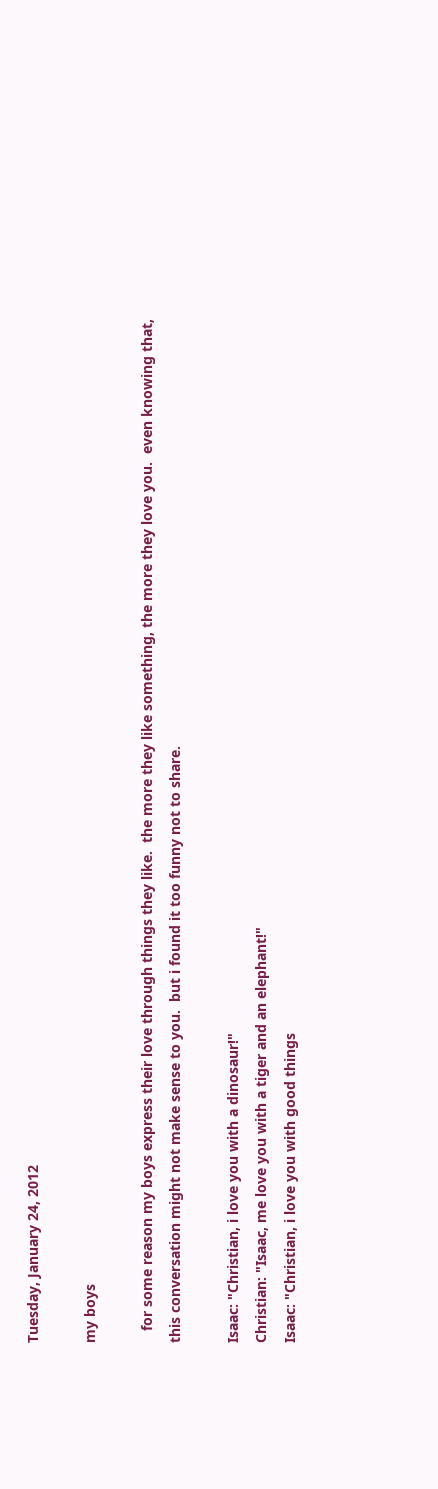Tuesday, January 24, 2012

my boys

   for some reason my boys express their love through things they like.  the more they like something, the more they love you.  even knowing that, this conversation might not make sense to you.  but i found it too funny not to share.

Isaac: "Christian, i love you with a dinosaur!"
Christian: "Isaac, me love you with a tiger and an elephant!"
Isaac: "Christian, i love you with good things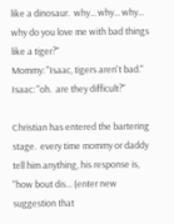like a dinosaur.  why... why... why... why do you love me with bad things like a tiger?"
Mommy: "Isaac, tigers aren't bad."
Isaac: "oh.  are they difficult?"

Christian has entered the bartering stage.  every time mommy or daddy tell him anything, his response is, "how bout dis... (enter new suggestion that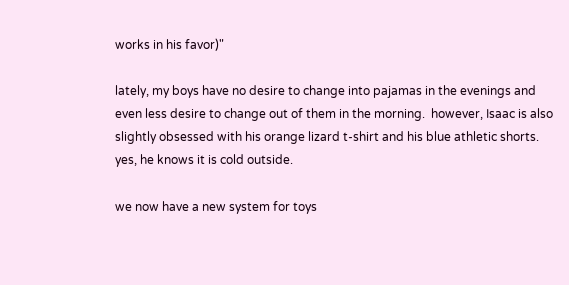works in his favor)"

lately, my boys have no desire to change into pajamas in the evenings and even less desire to change out of them in the morning.  however, Isaac is also slightly obsessed with his orange lizard t-shirt and his blue athletic shorts.  yes, he knows it is cold outside.

we now have a new system for toys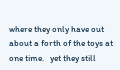where they only have out about a forth of the toys at one time.   yet they still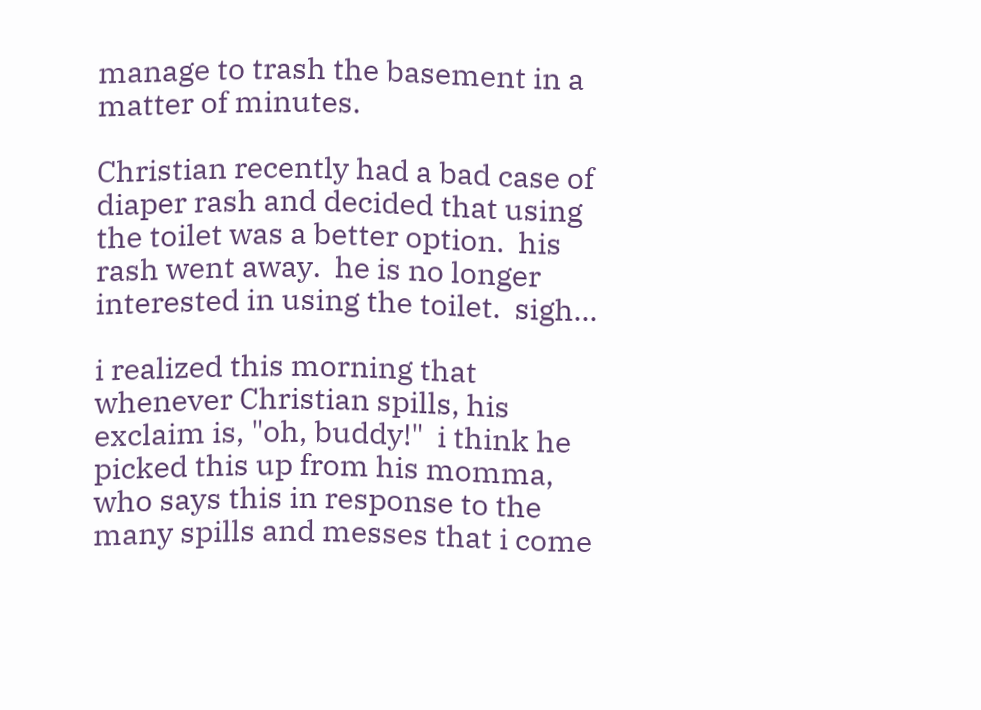manage to trash the basement in a matter of minutes.

Christian recently had a bad case of diaper rash and decided that using the toilet was a better option.  his rash went away.  he is no longer interested in using the toilet.  sigh...

i realized this morning that whenever Christian spills, his exclaim is, "oh, buddy!"  i think he picked this up from his momma, who says this in response to the many spills and messes that i come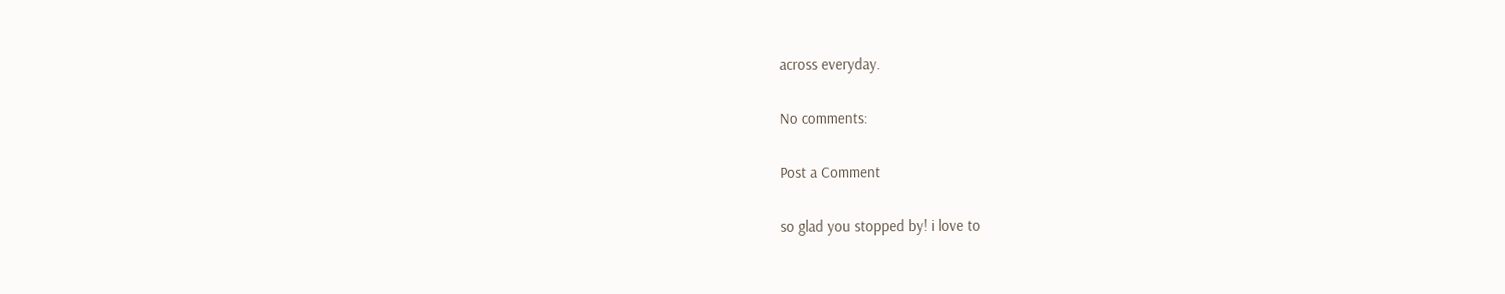across everyday.

No comments:

Post a Comment

so glad you stopped by! i love to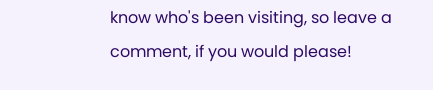know who's been visiting, so leave a comment, if you would please!